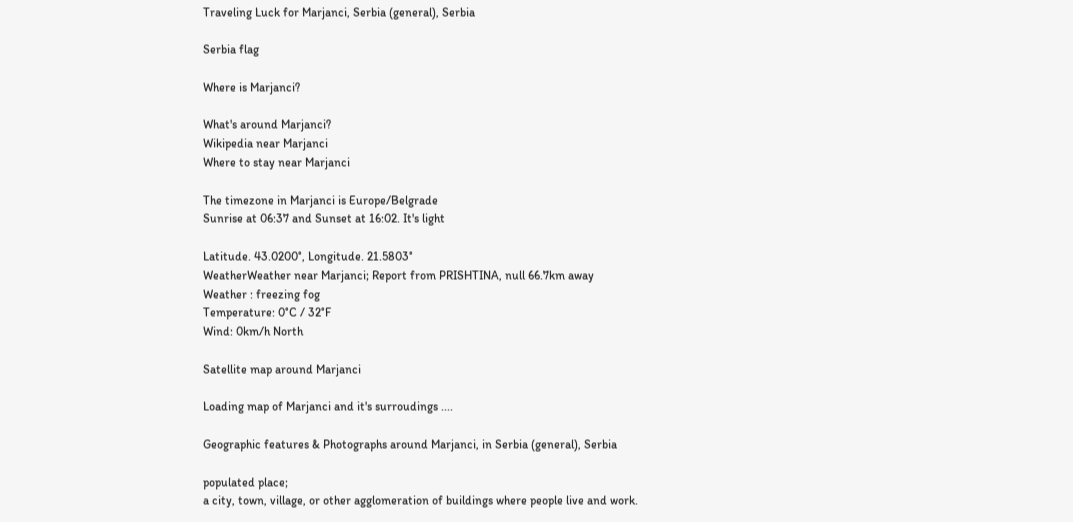Traveling Luck for Marjanci, Serbia (general), Serbia

Serbia flag

Where is Marjanci?

What's around Marjanci?
Wikipedia near Marjanci
Where to stay near Marjanci

The timezone in Marjanci is Europe/Belgrade
Sunrise at 06:37 and Sunset at 16:02. It's light

Latitude. 43.0200°, Longitude. 21.5803°
WeatherWeather near Marjanci; Report from PRISHTINA, null 66.7km away
Weather : freezing fog
Temperature: 0°C / 32°F
Wind: 0km/h North

Satellite map around Marjanci

Loading map of Marjanci and it's surroudings ....

Geographic features & Photographs around Marjanci, in Serbia (general), Serbia

populated place;
a city, town, village, or other agglomeration of buildings where people live and work.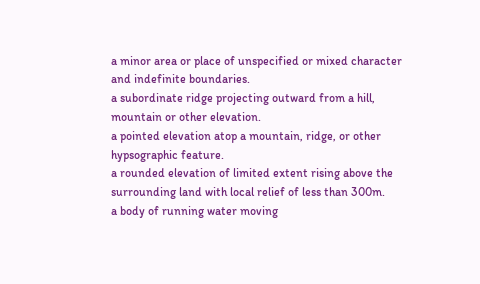a minor area or place of unspecified or mixed character and indefinite boundaries.
a subordinate ridge projecting outward from a hill, mountain or other elevation.
a pointed elevation atop a mountain, ridge, or other hypsographic feature.
a rounded elevation of limited extent rising above the surrounding land with local relief of less than 300m.
a body of running water moving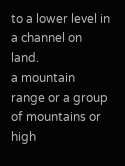to a lower level in a channel on land.
a mountain range or a group of mountains or high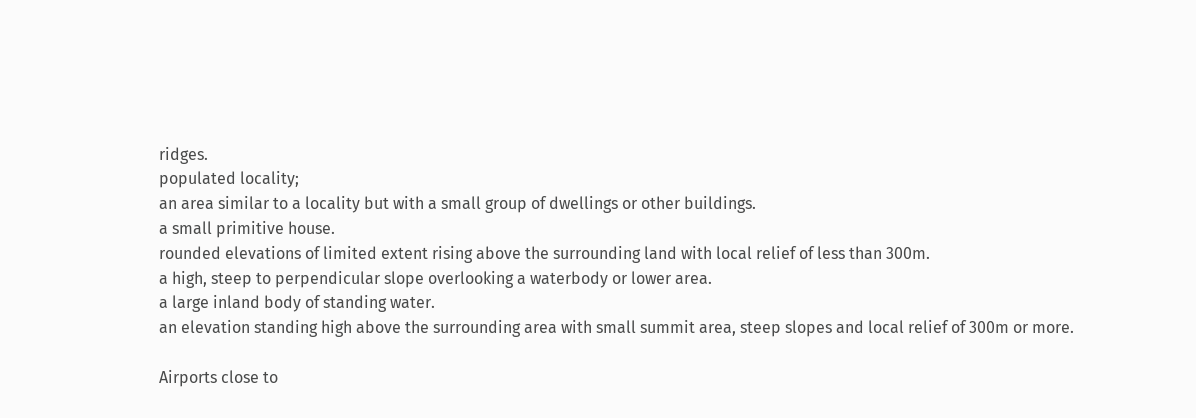ridges.
populated locality;
an area similar to a locality but with a small group of dwellings or other buildings.
a small primitive house.
rounded elevations of limited extent rising above the surrounding land with local relief of less than 300m.
a high, steep to perpendicular slope overlooking a waterbody or lower area.
a large inland body of standing water.
an elevation standing high above the surrounding area with small summit area, steep slopes and local relief of 300m or more.

Airports close to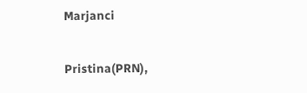Marjanci

Pristina(PRN),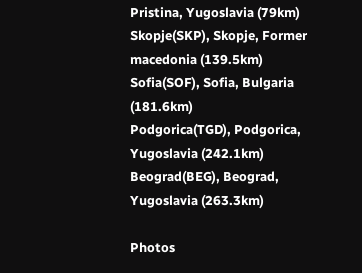Pristina, Yugoslavia (79km)
Skopje(SKP), Skopje, Former macedonia (139.5km)
Sofia(SOF), Sofia, Bulgaria (181.6km)
Podgorica(TGD), Podgorica, Yugoslavia (242.1km)
Beograd(BEG), Beograd, Yugoslavia (263.3km)

Photos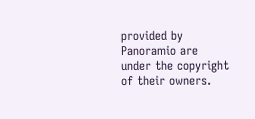provided by Panoramio are under the copyright of their owners.